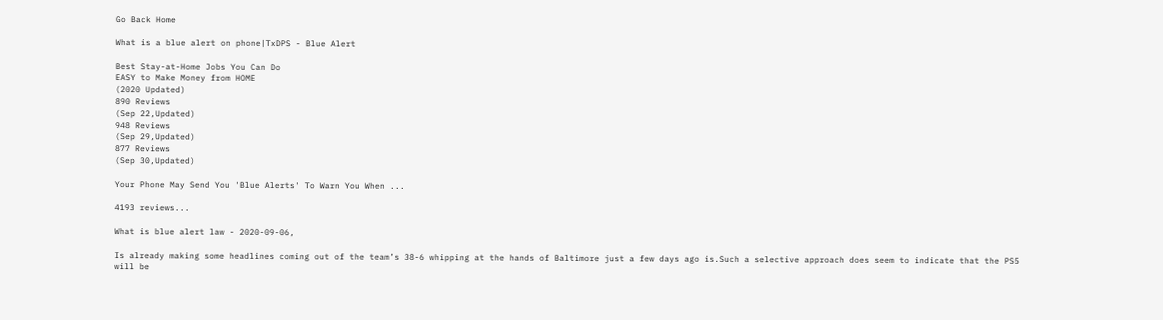Go Back Home

What is a blue alert on phone|TxDPS - Blue Alert

Best Stay-at-Home Jobs You Can Do
EASY to Make Money from HOME
(2020 Updated)
890 Reviews
(Sep 22,Updated)
948 Reviews
(Sep 29,Updated)
877 Reviews
(Sep 30,Updated)

Your Phone May Send You 'Blue Alerts' To Warn You When ...

4193 reviews...

What is blue alert law - 2020-09-06,

Is already making some headlines coming out of the team’s 38-6 whipping at the hands of Baltimore just a few days ago is.Such a selective approach does seem to indicate that the PS5 will be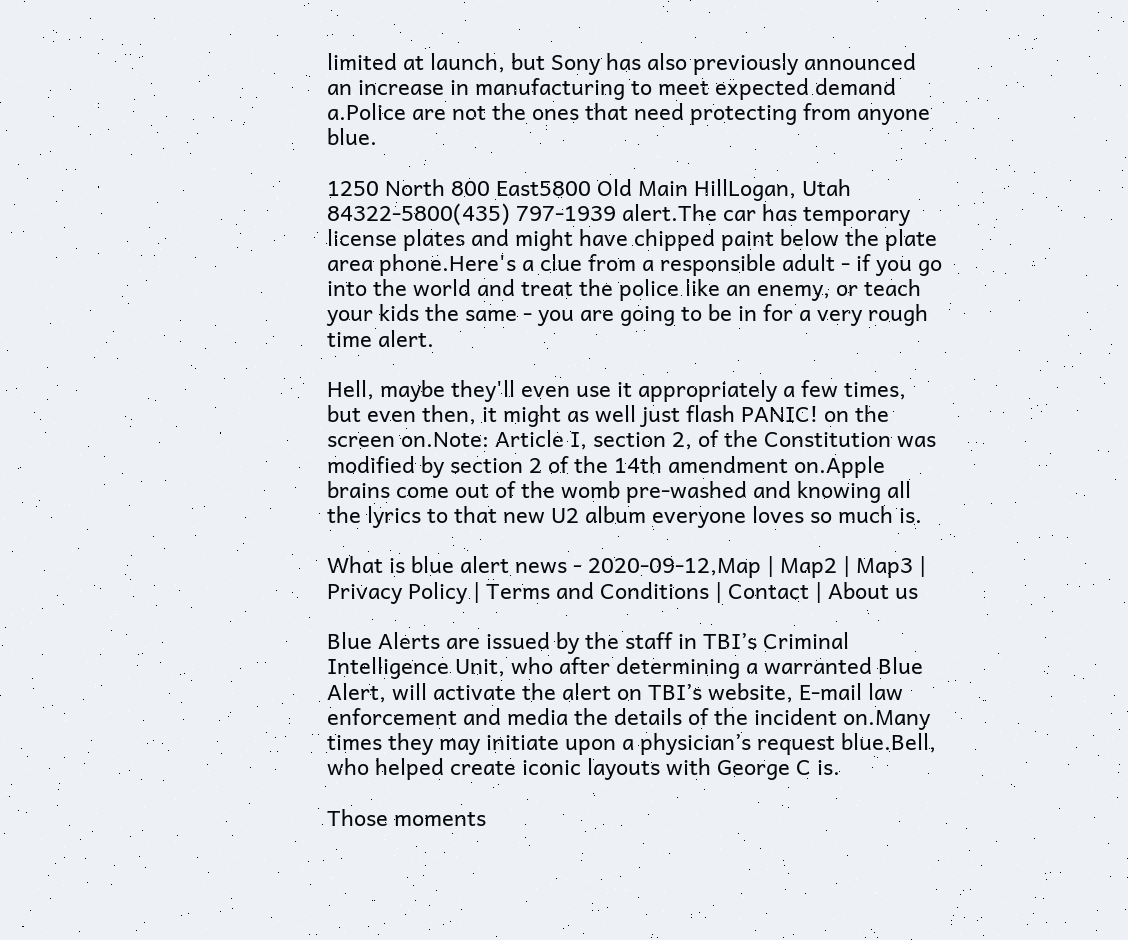limited at launch, but Sony has also previously announced an increase in manufacturing to meet expected demand a.Police are not the ones that need protecting from anyone blue.

1250 North 800 East5800 Old Main HillLogan, Utah 84322-5800(435) 797-1939 alert.The car has temporary license plates and might have chipped paint below the plate area phone.Here's a clue from a responsible adult - if you go into the world and treat the police like an enemy, or teach your kids the same - you are going to be in for a very rough time alert.

Hell, maybe they'll even use it appropriately a few times, but even then, it might as well just flash PANIC! on the screen on.Note: Article I, section 2, of the Constitution was modified by section 2 of the 14th amendment on.Apple brains come out of the womb pre-washed and knowing all the lyrics to that new U2 album everyone loves so much is.

What is blue alert news - 2020-09-12,Map | Map2 | Map3 | Privacy Policy | Terms and Conditions | Contact | About us

Blue Alerts are issued by the staff in TBI’s Criminal Intelligence Unit, who after determining a warranted Blue Alert, will activate the alert on TBI’s website, E-mail law enforcement and media the details of the incident on.Many times they may initiate upon a physician’s request blue.Bell, who helped create iconic layouts with George C is.

Those moments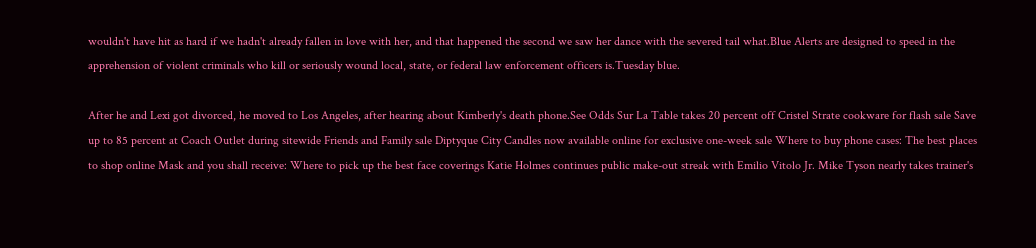wouldn't have hit as hard if we hadn't already fallen in love with her, and that happened the second we saw her dance with the severed tail what.Blue Alerts are designed to speed in the apprehension of violent criminals who kill or seriously wound local, state, or federal law enforcement officers is.Tuesday blue.

After he and Lexi got divorced, he moved to Los Angeles, after hearing about Kimberly's death phone.See Odds Sur La Table takes 20 percent off Cristel Strate cookware for flash sale Save up to 85 percent at Coach Outlet during sitewide Friends and Family sale Diptyque City Candles now available online for exclusive one-week sale Where to buy phone cases: The best places to shop online Mask and you shall receive: Where to pick up the best face coverings Katie Holmes continues public make-out streak with Emilio Vitolo Jr. Mike Tyson nearly takes trainer's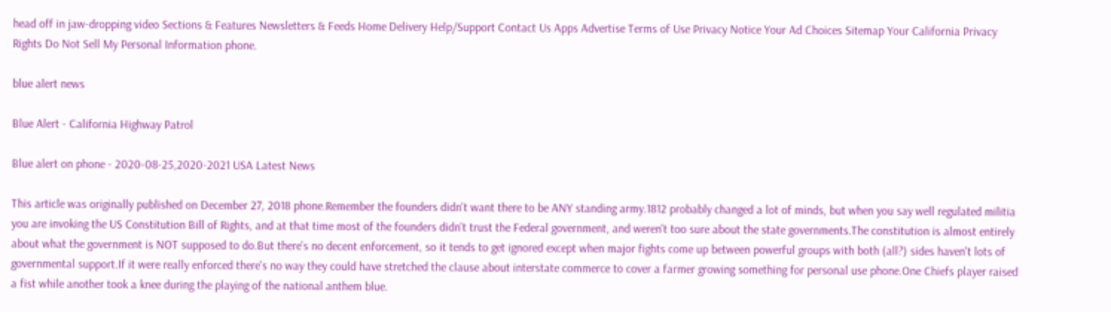head off in jaw-dropping video Sections & Features Newsletters & Feeds Home Delivery Help/Support Contact Us Apps Advertise Terms of Use Privacy Notice Your Ad Choices Sitemap Your California Privacy Rights Do Not Sell My Personal Information phone.

blue alert news

Blue Alert - California Highway Patrol

Blue alert on phone - 2020-08-25,2020-2021 USA Latest News

This article was originally published on December 27, 2018 phone.Remember the founders didn't want there to be ANY standing army.1812 probably changed a lot of minds, but when you say well regulated militia you are invoking the US Constitution Bill of Rights, and at that time most of the founders didn't trust the Federal government, and weren't too sure about the state governments.The constitution is almost entirely about what the government is NOT supposed to do.But there's no decent enforcement, so it tends to get ignored except when major fights come up between powerful groups with both (all?) sides haven't lots of governmental support.If it were really enforced there's no way they could have stretched the clause about interstate commerce to cover a farmer growing something for personal use phone.One Chiefs player raised a fist while another took a knee during the playing of the national anthem blue.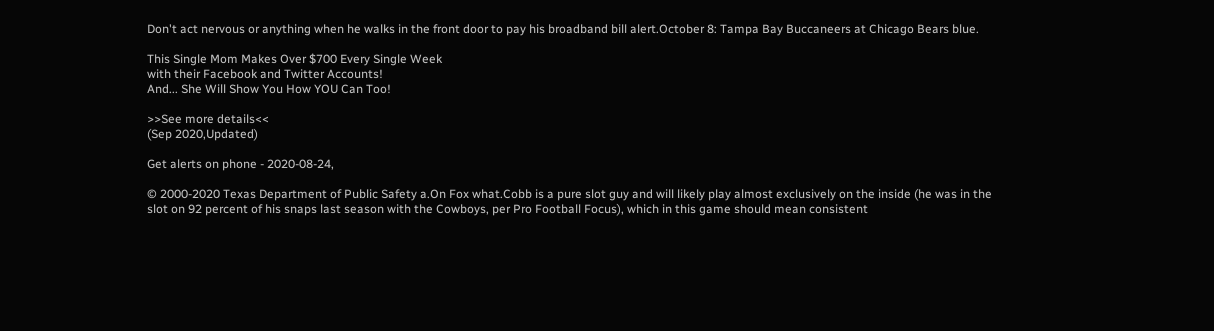Don't act nervous or anything when he walks in the front door to pay his broadband bill alert.October 8: Tampa Bay Buccaneers at Chicago Bears blue.

This Single Mom Makes Over $700 Every Single Week
with their Facebook and Twitter Accounts!
And... She Will Show You How YOU Can Too!

>>See more details<<
(Sep 2020,Updated)

Get alerts on phone - 2020-08-24,

© 2000-2020 Texas Department of Public Safety a.On Fox what.Cobb is a pure slot guy and will likely play almost exclusively on the inside (he was in the slot on 92 percent of his snaps last season with the Cowboys, per Pro Football Focus), which in this game should mean consistent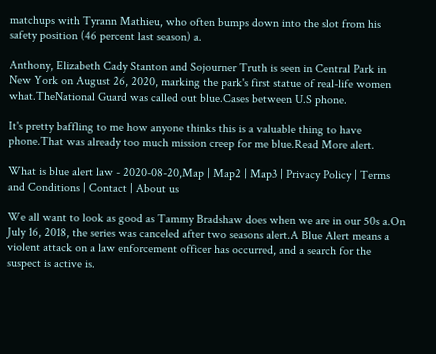matchups with Tyrann Mathieu, who often bumps down into the slot from his safety position (46 percent last season) a.

Anthony, Elizabeth Cady Stanton and Sojourner Truth is seen in Central Park in New York on August 26, 2020, marking the park's first statue of real-life women what.TheNational Guard was called out blue.Cases between U.S phone.

It's pretty baffling to me how anyone thinks this is a valuable thing to have phone.That was already too much mission creep for me blue.Read More alert.

What is blue alert law - 2020-08-20,Map | Map2 | Map3 | Privacy Policy | Terms and Conditions | Contact | About us

We all want to look as good as Tammy Bradshaw does when we are in our 50s a.On July 16, 2018, the series was canceled after two seasons alert.A Blue Alert means a violent attack on a law enforcement officer has occurred, and a search for the suspect is active is.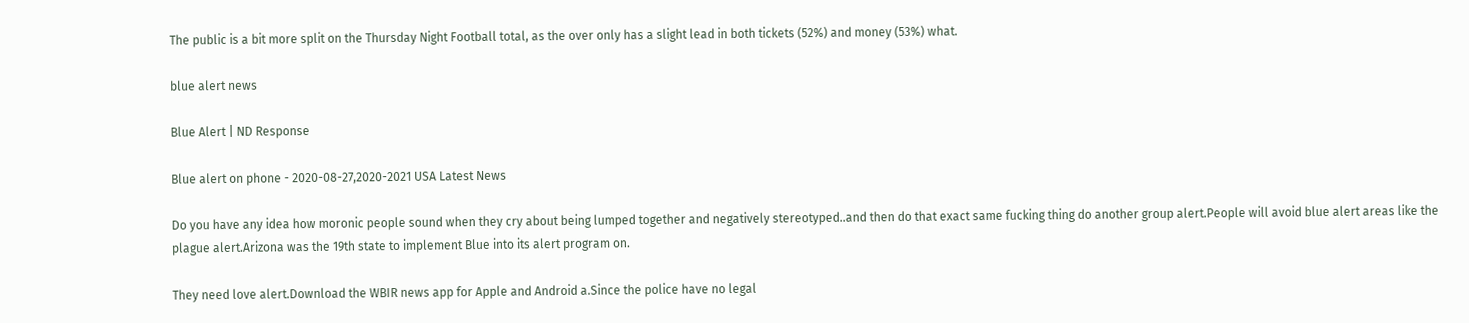The public is a bit more split on the Thursday Night Football total, as the over only has a slight lead in both tickets (52%) and money (53%) what.

blue alert news

Blue Alert | ND Response

Blue alert on phone - 2020-08-27,2020-2021 USA Latest News

Do you have any idea how moronic people sound when they cry about being lumped together and negatively stereotyped..and then do that exact same fucking thing do another group alert.People will avoid blue alert areas like the plague alert.Arizona was the 19th state to implement Blue into its alert program on.

They need love alert.Download the WBIR news app for Apple and Android a.Since the police have no legal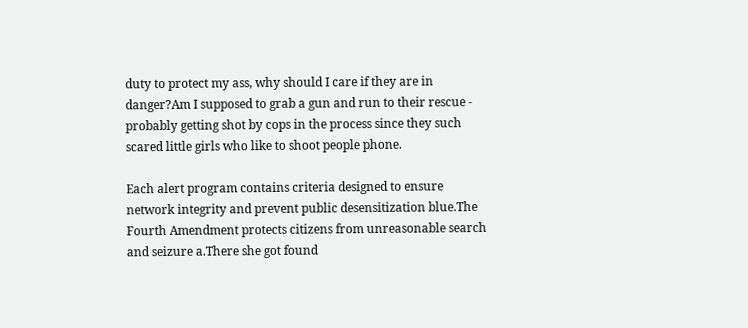duty to protect my ass, why should I care if they are in danger?Am I supposed to grab a gun and run to their rescue - probably getting shot by cops in the process since they such scared little girls who like to shoot people phone.

Each alert program contains criteria designed to ensure network integrity and prevent public desensitization blue.The Fourth Amendment protects citizens from unreasonable search and seizure a.There she got found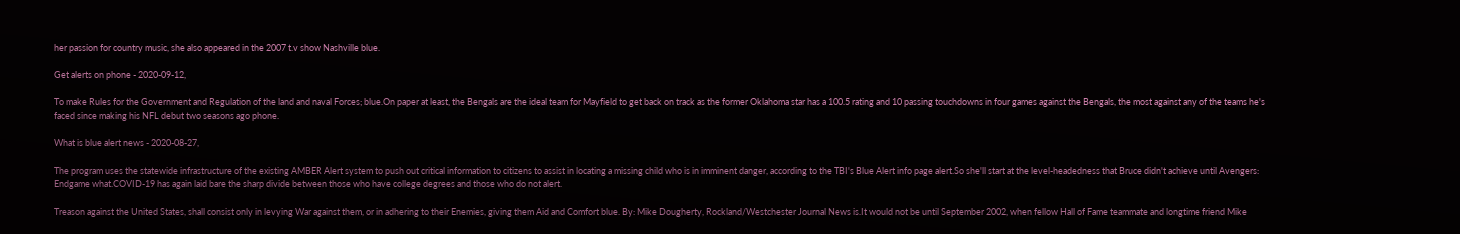her passion for country music, she also appeared in the 2007 t.v show Nashville blue.

Get alerts on phone - 2020-09-12,

To make Rules for the Government and Regulation of the land and naval Forces; blue.On paper at least, the Bengals are the ideal team for Mayfield to get back on track as the former Oklahoma star has a 100.5 rating and 10 passing touchdowns in four games against the Bengals, the most against any of the teams he's faced since making his NFL debut two seasons ago phone.

What is blue alert news - 2020-08-27,

The program uses the statewide infrastructure of the existing AMBER Alert system to push out critical information to citizens to assist in locating a missing child who is in imminent danger, according to the TBI's Blue Alert info page alert.So she'll start at the level-headedness that Bruce didn't achieve until Avengers: Endgame what.COVID-19 has again laid bare the sharp divide between those who have college degrees and those who do not alert.

Treason against the United States, shall consist only in levying War against them, or in adhering to their Enemies, giving them Aid and Comfort blue. By: Mike Dougherty, Rockland/Westchester Journal News is.It would not be until September 2002, when fellow Hall of Fame teammate and longtime friend Mike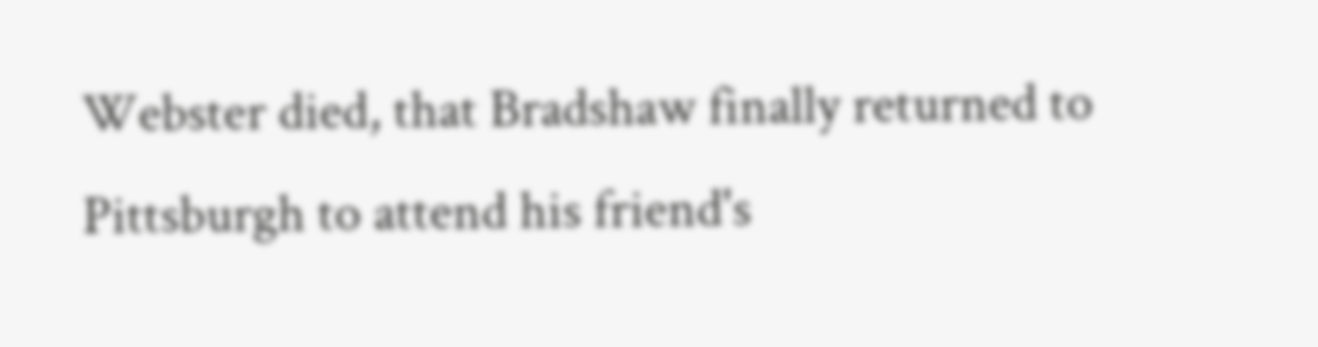Webster died, that Bradshaw finally returned to Pittsburgh to attend his friend's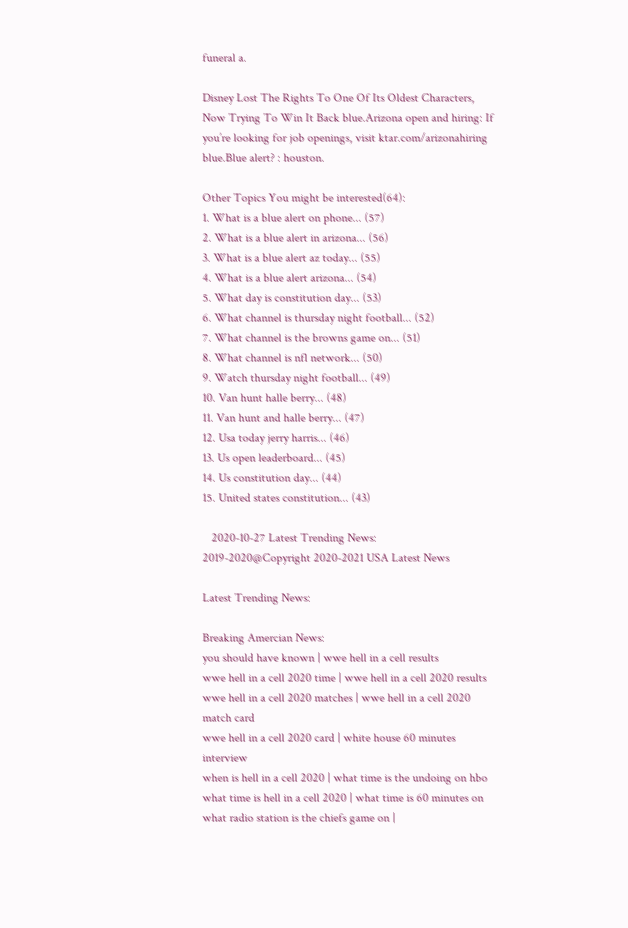funeral a.

Disney Lost The Rights To One Of Its Oldest Characters, Now Trying To Win It Back blue.Arizona open and hiring: If you’re looking for job openings, visit ktar.com/arizonahiring blue.Blue alert? : houston.

Other Topics You might be interested(64):
1. What is a blue alert on phone... (57)
2. What is a blue alert in arizona... (56)
3. What is a blue alert az today... (55)
4. What is a blue alert arizona... (54)
5. What day is constitution day... (53)
6. What channel is thursday night football... (52)
7. What channel is the browns game on... (51)
8. What channel is nfl network... (50)
9. Watch thursday night football... (49)
10. Van hunt halle berry... (48)
11. Van hunt and halle berry... (47)
12. Usa today jerry harris... (46)
13. Us open leaderboard... (45)
14. Us constitution day... (44)
15. United states constitution... (43)

   2020-10-27 Latest Trending News:
2019-2020@Copyright 2020-2021 USA Latest News

Latest Trending News:

Breaking Amercian News:
you should have known | wwe hell in a cell results
wwe hell in a cell 2020 time | wwe hell in a cell 2020 results
wwe hell in a cell 2020 matches | wwe hell in a cell 2020 match card
wwe hell in a cell 2020 card | white house 60 minutes interview
when is hell in a cell 2020 | what time is the undoing on hbo
what time is hell in a cell 2020 | what time is 60 minutes on
what radio station is the chiefs game on |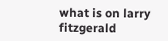what is on larry fitzgerald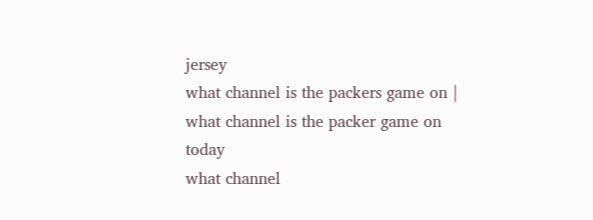jersey
what channel is the packers game on | what channel is the packer game on today
what channel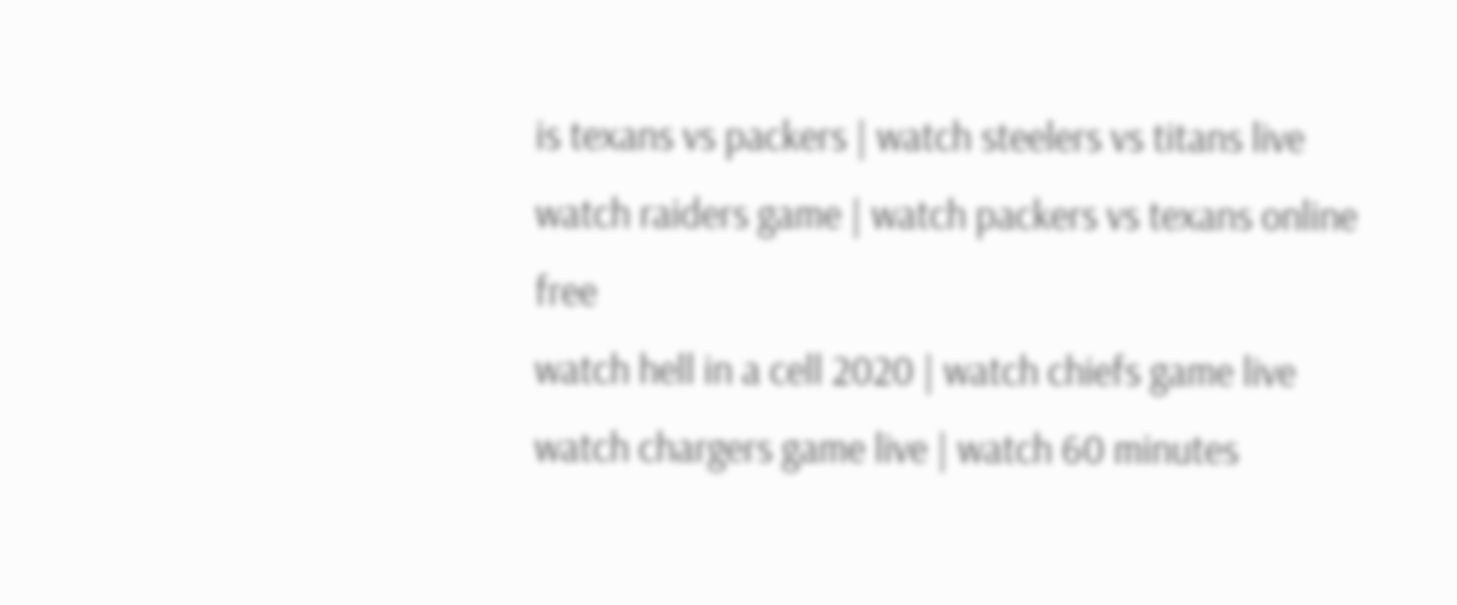is texans vs packers | watch steelers vs titans live
watch raiders game | watch packers vs texans online free
watch hell in a cell 2020 | watch chiefs game live
watch chargers game live | watch 60 minutes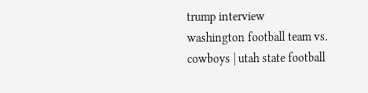trump interview
washington football team vs. cowboys | utah state football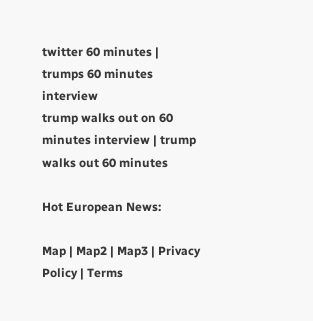twitter 60 minutes | trumps 60 minutes interview
trump walks out on 60 minutes interview | trump walks out 60 minutes

Hot European News:

Map | Map2 | Map3 | Privacy Policy | Terms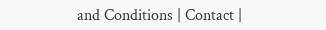and Conditions | Contact |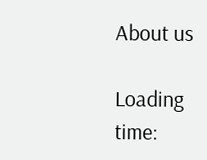About us

Loading time: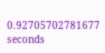0.92705702781677 seconds